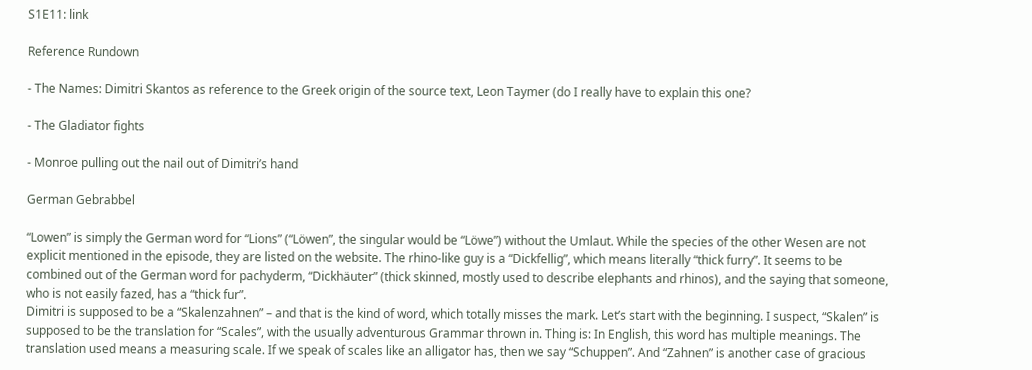S1E11: link

Reference Rundown

- The Names: Dimitri Skantos as reference to the Greek origin of the source text, Leon Taymer (do I really have to explain this one?

- The Gladiator fights

- Monroe pulling out the nail out of Dimitri’s hand

German Gebrabbel

“Lowen” is simply the German word for “Lions” (“Löwen”, the singular would be “Löwe”) without the Umlaut. While the species of the other Wesen are not explicit mentioned in the episode, they are listed on the website. The rhino-like guy is a “Dickfellig”, which means literally “thick furry”. It seems to be combined out of the German word for pachyderm, “Dickhäuter” (thick skinned, mostly used to describe elephants and rhinos), and the saying that someone, who is not easily fazed, has a “thick fur”.
Dimitri is supposed to be a “Skalenzahnen” – and that is the kind of word, which totally misses the mark. Let’s start with the beginning. I suspect, “Skalen” is supposed to be the translation for “Scales”, with the usually adventurous Grammar thrown in. Thing is: In English, this word has multiple meanings. The translation used means a measuring scale. If we speak of scales like an alligator has, then we say “Schuppen”. And “Zahnen” is another case of gracious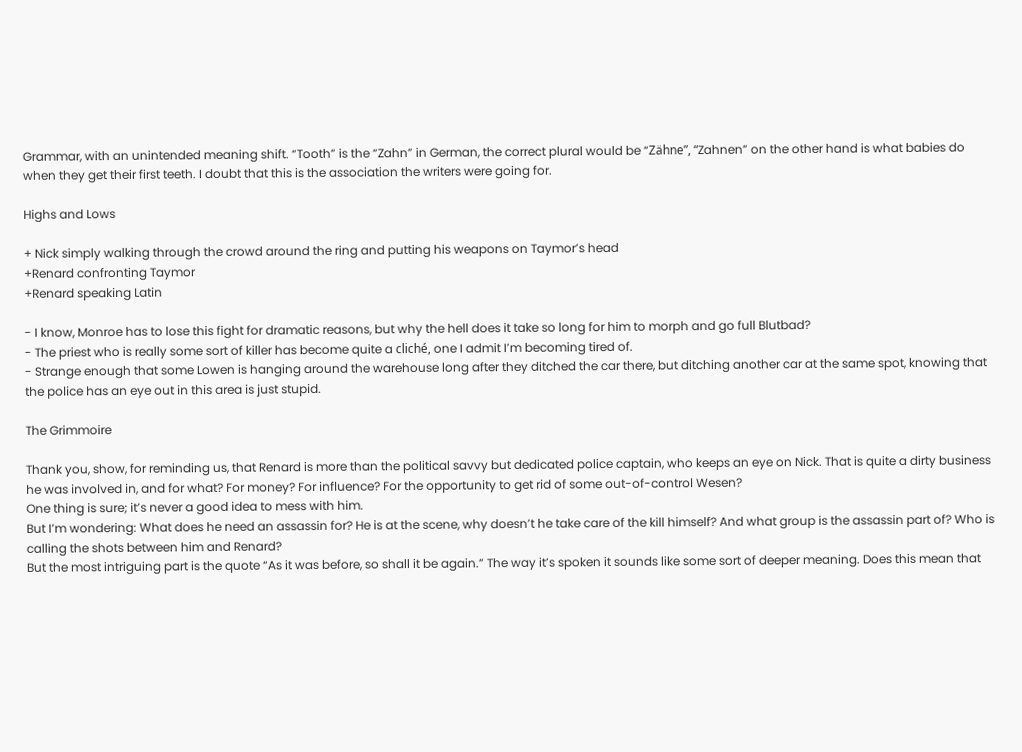Grammar, with an unintended meaning shift. “Tooth” is the “Zahn” in German, the correct plural would be “Zähne”, “Zahnen” on the other hand is what babies do when they get their first teeth. I doubt that this is the association the writers were going for.

Highs and Lows

+ Nick simply walking through the crowd around the ring and putting his weapons on Taymor’s head
+Renard confronting Taymor
+Renard speaking Latin

- I know, Monroe has to lose this fight for dramatic reasons, but why the hell does it take so long for him to morph and go full Blutbad?
- The priest who is really some sort of killer has become quite a cliché, one I admit I’m becoming tired of.
- Strange enough that some Lowen is hanging around the warehouse long after they ditched the car there, but ditching another car at the same spot, knowing that the police has an eye out in this area is just stupid.

The Grimmoire

Thank you, show, for reminding us, that Renard is more than the political savvy but dedicated police captain, who keeps an eye on Nick. That is quite a dirty business he was involved in, and for what? For money? For influence? For the opportunity to get rid of some out-of-control Wesen?
One thing is sure; it’s never a good idea to mess with him.
But I’m wondering: What does he need an assassin for? He is at the scene, why doesn’t he take care of the kill himself? And what group is the assassin part of? Who is calling the shots between him and Renard?
But the most intriguing part is the quote “As it was before, so shall it be again.” The way it’s spoken it sounds like some sort of deeper meaning. Does this mean that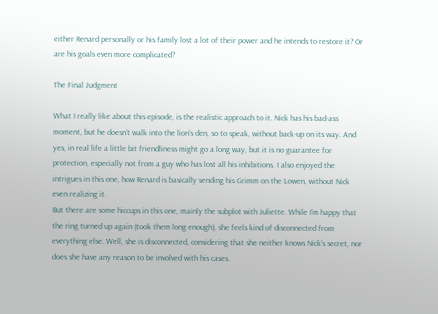either Renard personally or his family lost a lot of their power and he intends to restore it? Or are his goals even more complicated?

The Final Judgment

What I really like about this episode, is the realistic approach to it. Nick has his bad-ass moment, but he doesn’t walk into the lion’s den, so to speak, without back-up on its way. And yes, in real life a little bit friendliness might go a long way, but it is no guarantee for protection, especially not from a guy who has lost all his inhibitions. I also enjoyed the intrigues in this one, how Renard is basically sending his Grimm on the Lowen, without Nick even realizing it.
But there are some hiccups in this one, mainly the subplot with Juliette. While I’m happy that the ring turned up again (took them long enough), she feels kind of disconnected from everything else. Well, she is disconnected, considering that she neither knows Nick’s secret, nor does she have any reason to be involved with his cases.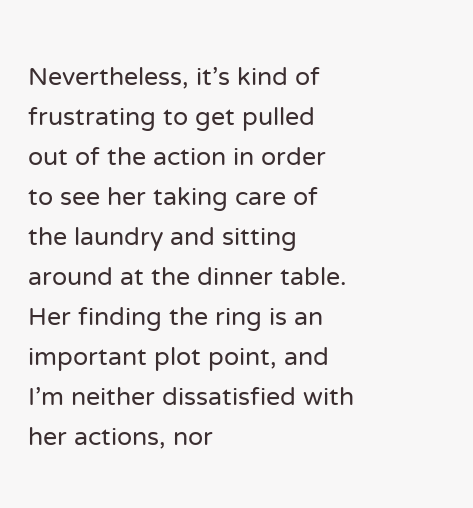Nevertheless, it’s kind of frustrating to get pulled out of the action in order to see her taking care of the laundry and sitting around at the dinner table. Her finding the ring is an important plot point, and I’m neither dissatisfied with her actions, nor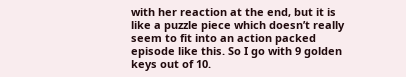with her reaction at the end, but it is like a puzzle piece which doesn’t really seem to fit into an action packed episode like this. So I go with 9 golden keys out of 10.